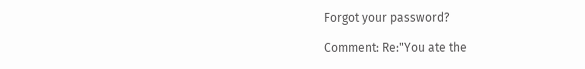Forgot your password?

Comment: Re:"You ate the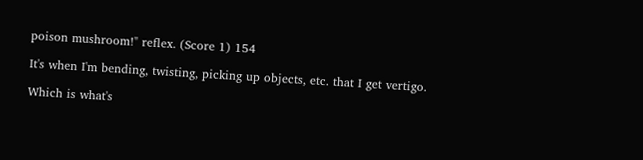poison mushroom!" reflex. (Score 1) 154

It's when I'm bending, twisting, picking up objects, etc. that I get vertigo.

Which is what's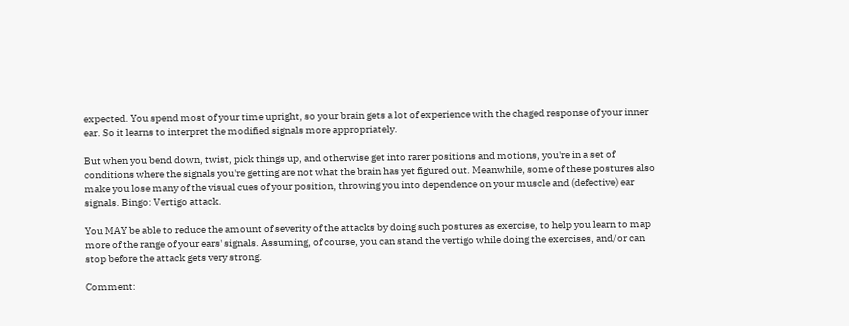expected. You spend most of your time upright, so your brain gets a lot of experience with the chaged response of your inner ear. So it learns to interpret the modified signals more appropriately.

But when you bend down, twist, pick things up, and otherwise get into rarer positions and motions, you're in a set of conditions where the signals you're getting are not what the brain has yet figured out. Meanwhile, some of these postures also make you lose many of the visual cues of your position, throwing you into dependence on your muscle and (defective) ear signals. Bingo: Vertigo attack.

You MAY be able to reduce the amount of severity of the attacks by doing such postures as exercise, to help you learn to map more of the range of your ears' signals. Assuming, of course, you can stand the vertigo while doing the exercises, and/or can stop before the attack gets very strong.

Comment: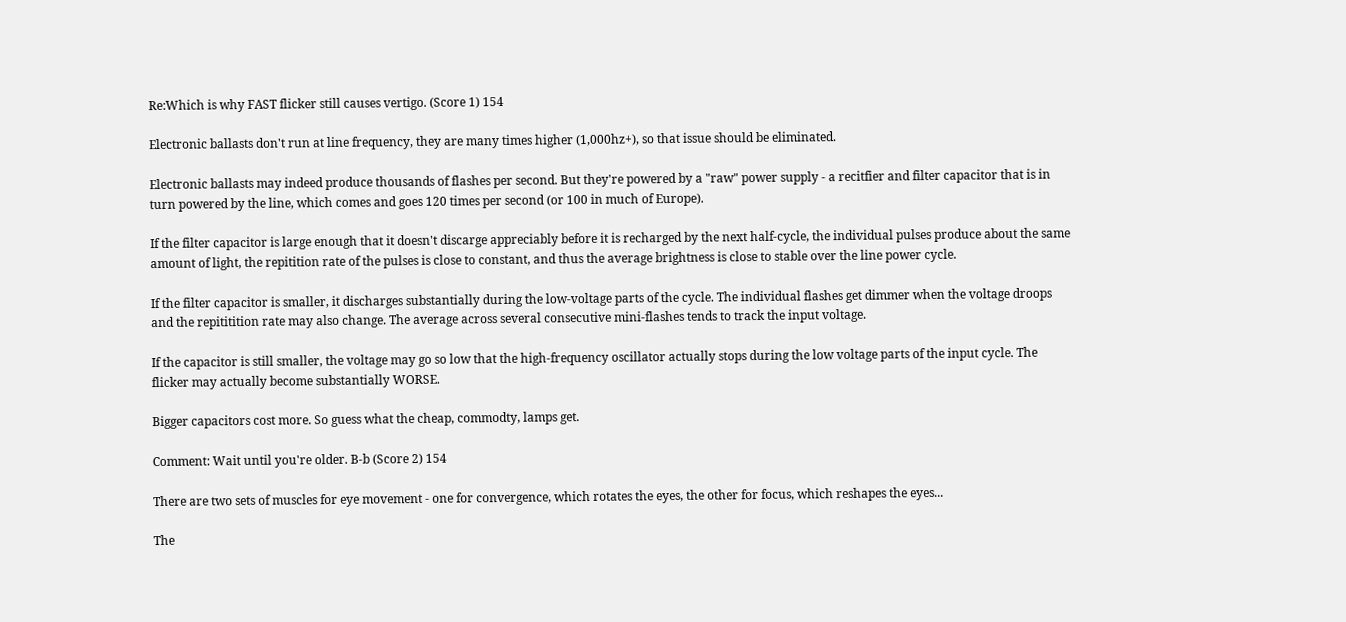Re:Which is why FAST flicker still causes vertigo. (Score 1) 154

Electronic ballasts don't run at line frequency, they are many times higher (1,000hz+), so that issue should be eliminated.

Electronic ballasts may indeed produce thousands of flashes per second. But they're powered by a "raw" power supply - a recitfier and filter capacitor that is in turn powered by the line, which comes and goes 120 times per second (or 100 in much of Europe).

If the filter capacitor is large enough that it doesn't discarge appreciably before it is recharged by the next half-cycle, the individual pulses produce about the same amount of light, the repitition rate of the pulses is close to constant, and thus the average brightness is close to stable over the line power cycle.

If the filter capacitor is smaller, it discharges substantially during the low-voltage parts of the cycle. The individual flashes get dimmer when the voltage droops and the repititition rate may also change. The average across several consecutive mini-flashes tends to track the input voltage.

If the capacitor is still smaller, the voltage may go so low that the high-frequency oscillator actually stops during the low voltage parts of the input cycle. The flicker may actually become substantially WORSE.

Bigger capacitors cost more. So guess what the cheap, commodty, lamps get.

Comment: Wait until you're older. B-b (Score 2) 154

There are two sets of muscles for eye movement - one for convergence, which rotates the eyes, the other for focus, which reshapes the eyes...

The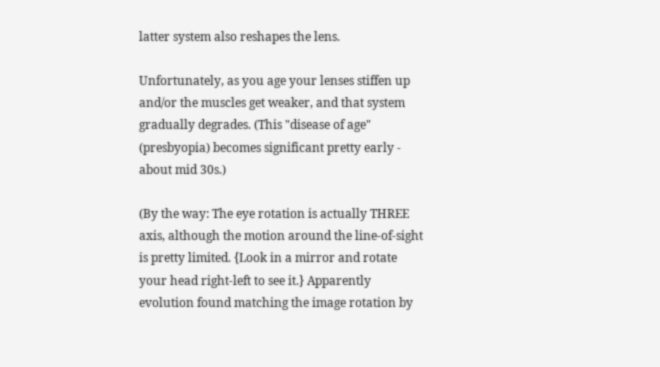latter system also reshapes the lens.

Unfortunately, as you age your lenses stiffen up and/or the muscles get weaker, and that system gradually degrades. (This "disease of age" (presbyopia) becomes significant pretty early - about mid 30s.)

(By the way: The eye rotation is actually THREE axis, although the motion around the line-of-sight is pretty limited. {Look in a mirror and rotate your head right-left to see it.} Apparently evolution found matching the image rotation by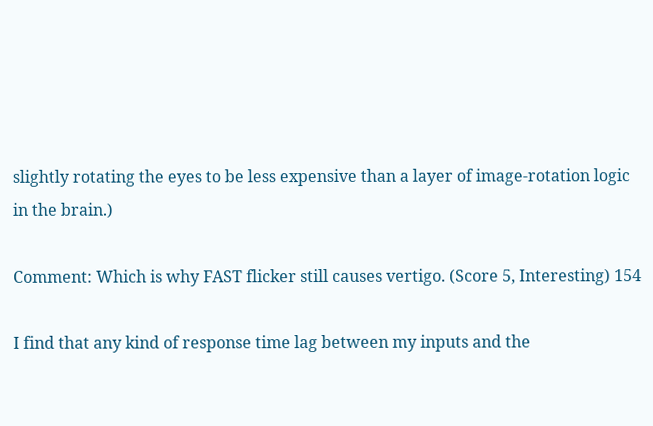slightly rotating the eyes to be less expensive than a layer of image-rotation logic in the brain.)

Comment: Which is why FAST flicker still causes vertigo. (Score 5, Interesting) 154

I find that any kind of response time lag between my inputs and the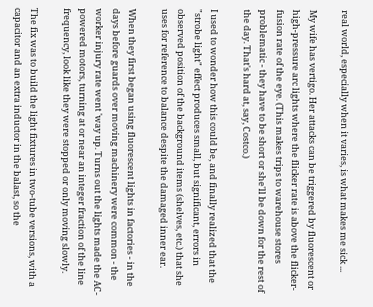real world, especially when it varies, is what makes me sick ...

My wife has vertigo. Her attacks can be triggered by fluorescent or high-pressure arc lights where the flicker rate is above the flicker-fusion rate of the eye. (This makes trips to warehouse stores problematic - they have to be short or she'll be down for the rest of the day. That's hard at, say, Costco.)

I used to wonder how this could be, and finally realized that the "strobe light" effect produces small, but significant, errors in observed position of the background items (shelves, etc.) that she uses for reference to balance despite the damaged inner ear.

When they first began using fluorescent lights in factories - in the days before guards over moving machinery were common - the worker injury rate went 'way up. Turns out the lights made the AC-powered motors, turning at or near an integer fraction of the line frequency, look like they were stopped or only moving slowly.

The fix was to build the light fixtures in two-tube versions, with a capacitor and an extra inductor in the balast, so the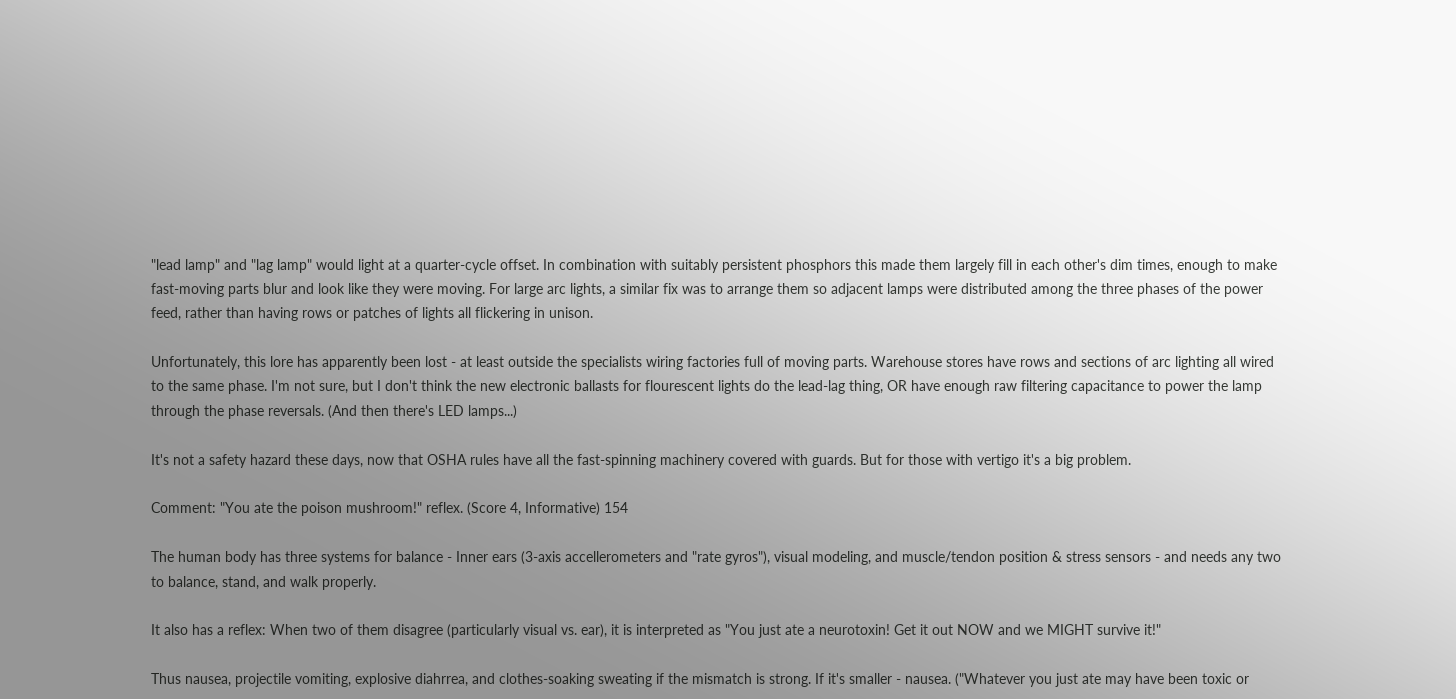"lead lamp" and "lag lamp" would light at a quarter-cycle offset. In combination with suitably persistent phosphors this made them largely fill in each other's dim times, enough to make fast-moving parts blur and look like they were moving. For large arc lights, a similar fix was to arrange them so adjacent lamps were distributed among the three phases of the power feed, rather than having rows or patches of lights all flickering in unison.

Unfortunately, this lore has apparently been lost - at least outside the specialists wiring factories full of moving parts. Warehouse stores have rows and sections of arc lighting all wired to the same phase. I'm not sure, but I don't think the new electronic ballasts for flourescent lights do the lead-lag thing, OR have enough raw filtering capacitance to power the lamp through the phase reversals. (And then there's LED lamps...)

It's not a safety hazard these days, now that OSHA rules have all the fast-spinning machinery covered with guards. But for those with vertigo it's a big problem.

Comment: "You ate the poison mushroom!" reflex. (Score 4, Informative) 154

The human body has three systems for balance - Inner ears (3-axis accellerometers and "rate gyros"), visual modeling, and muscle/tendon position & stress sensors - and needs any two to balance, stand, and walk properly.

It also has a reflex: When two of them disagree (particularly visual vs. ear), it is interpreted as "You just ate a neurotoxin! Get it out NOW and we MIGHT survive it!"

Thus nausea, projectile vomiting, explosive diahrrea, and clothes-soaking sweating if the mismatch is strong. If it's smaller - nausea. ("Whatever you just ate may have been toxic or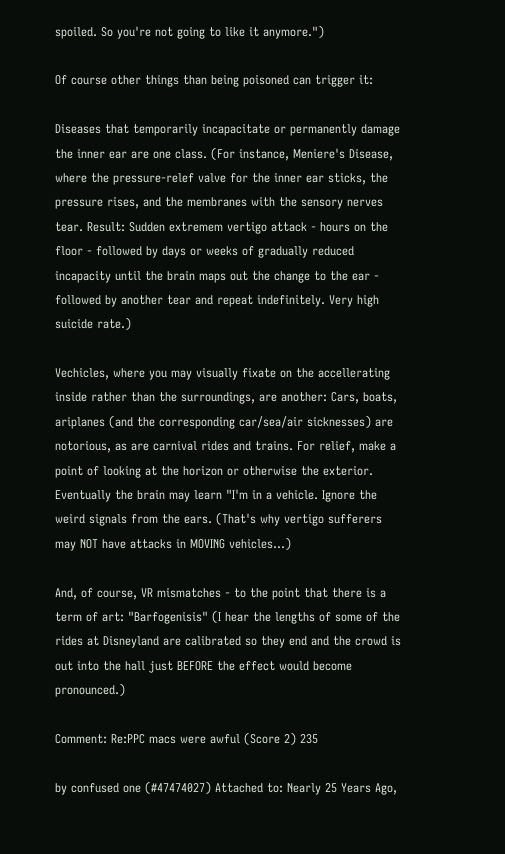spoiled. So you're not going to like it anymore.")

Of course other things than being poisoned can trigger it:

Diseases that temporarily incapacitate or permanently damage the inner ear are one class. (For instance, Meniere's Disease, where the pressure-relef valve for the inner ear sticks, the pressure rises, and the membranes with the sensory nerves tear. Result: Sudden extremem vertigo attack - hours on the floor - followed by days or weeks of gradually reduced incapacity until the brain maps out the change to the ear - followed by another tear and repeat indefinitely. Very high suicide rate.)

Vechicles, where you may visually fixate on the accellerating inside rather than the surroundings, are another: Cars, boats, ariplanes (and the corresponding car/sea/air sicknesses) are notorious, as are carnival rides and trains. For relief, make a point of looking at the horizon or otherwise the exterior. Eventually the brain may learn "I'm in a vehicle. Ignore the weird signals from the ears. (That's why vertigo sufferers may NOT have attacks in MOVING vehicles...)

And, of course, VR mismatches - to the point that there is a term of art: "Barfogenisis" (I hear the lengths of some of the rides at Disneyland are calibrated so they end and the crowd is out into the hall just BEFORE the effect would become pronounced.)

Comment: Re:PPC macs were awful (Score 2) 235

by confused one (#47474027) Attached to: Nearly 25 Years Ago,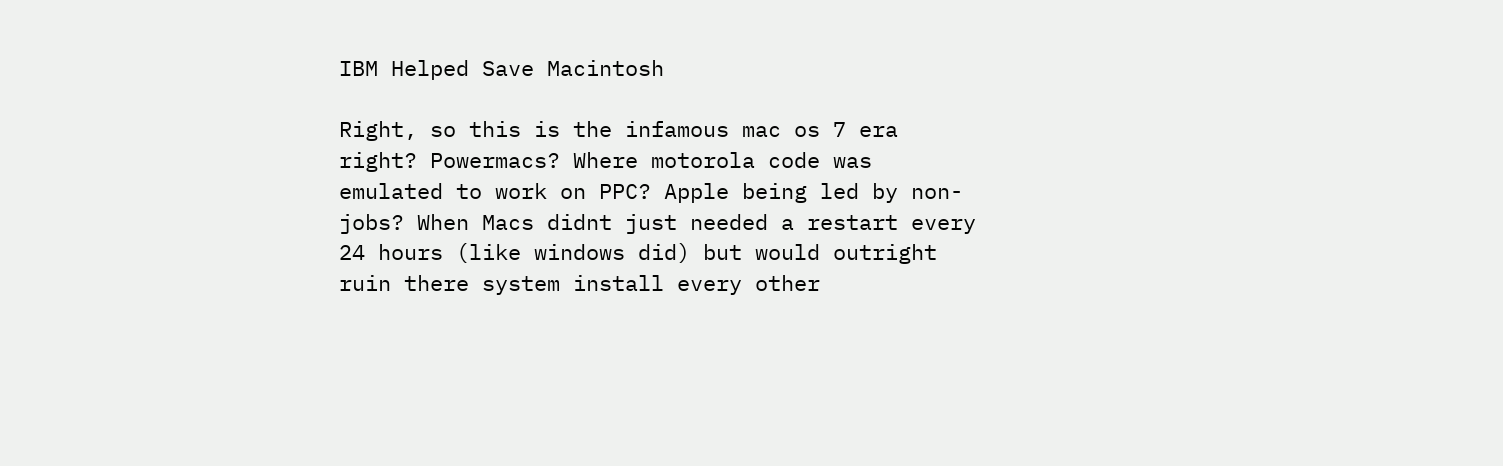IBM Helped Save Macintosh

Right, so this is the infamous mac os 7 era right? Powermacs? Where motorola code was emulated to work on PPC? Apple being led by non-jobs? When Macs didnt just needed a restart every 24 hours (like windows did) but would outright ruin there system install every other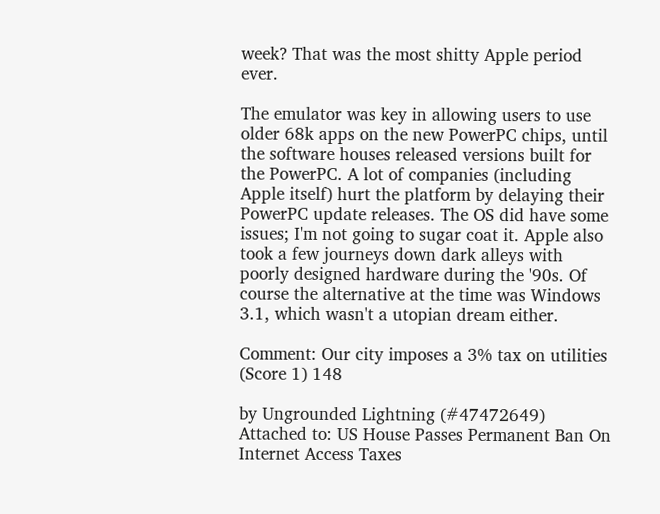week? That was the most shitty Apple period ever.

The emulator was key in allowing users to use older 68k apps on the new PowerPC chips, until the software houses released versions built for the PowerPC. A lot of companies (including Apple itself) hurt the platform by delaying their PowerPC update releases. The OS did have some issues; I'm not going to sugar coat it. Apple also took a few journeys down dark alleys with poorly designed hardware during the '90s. Of course the alternative at the time was Windows 3.1, which wasn't a utopian dream either.

Comment: Our city imposes a 3% tax on utilities (Score 1) 148

by Ungrounded Lightning (#47472649) Attached to: US House Passes Permanent Ban On Internet Access Taxes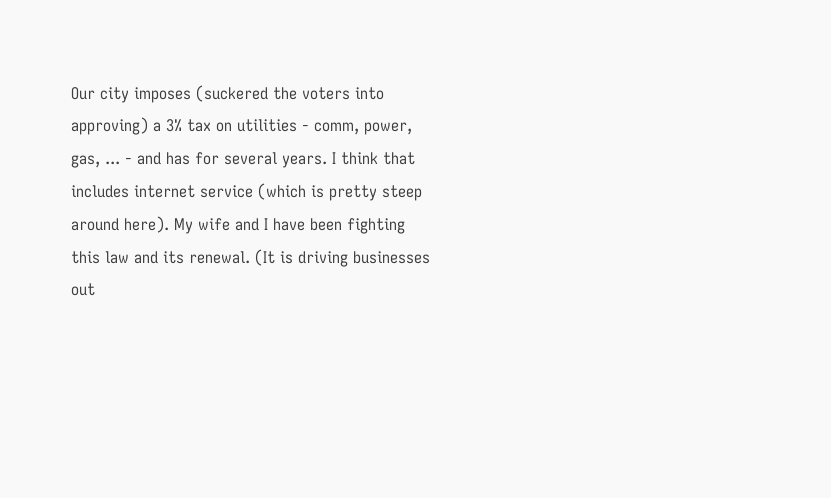Our city imposes (suckered the voters into approving) a 3% tax on utilities - comm, power, gas, ... - and has for several years. I think that includes internet service (which is pretty steep around here). My wife and I have been fighting this law and its renewal. (It is driving businesses out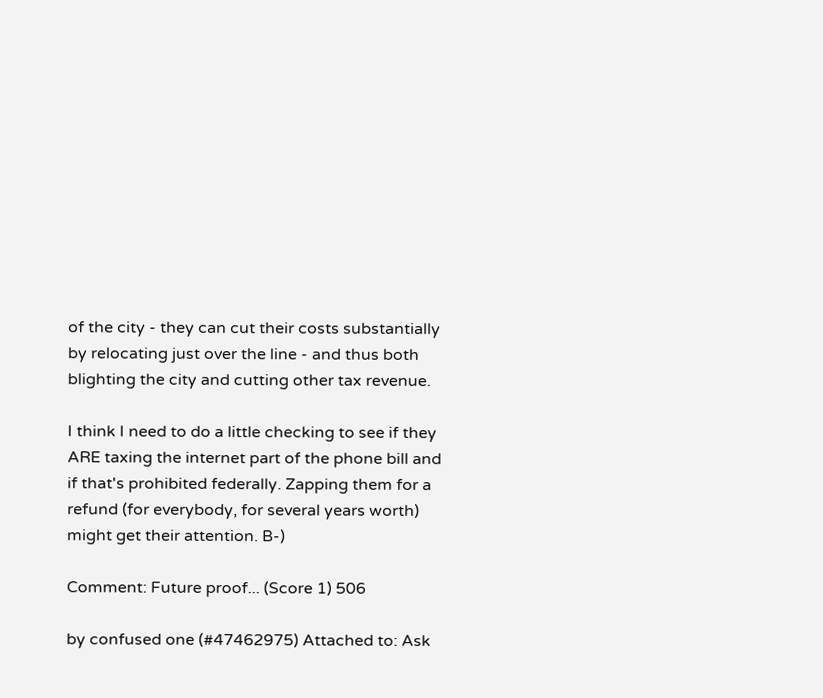of the city - they can cut their costs substantially by relocating just over the line - and thus both blighting the city and cutting other tax revenue.

I think I need to do a little checking to see if they ARE taxing the internet part of the phone bill and if that's prohibited federally. Zapping them for a refund (for everybody, for several years worth) might get their attention. B-)

Comment: Future proof... (Score 1) 506

by confused one (#47462975) Attached to: Ask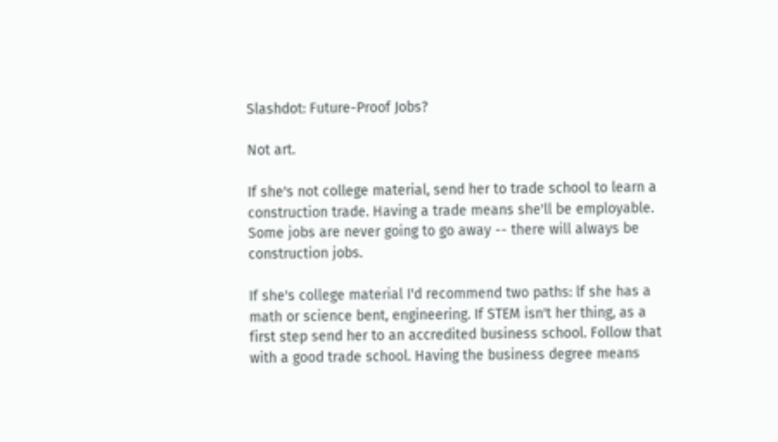Slashdot: Future-Proof Jobs?

Not art.

If she's not college material, send her to trade school to learn a construction trade. Having a trade means she'll be employable. Some jobs are never going to go away -- there will always be construction jobs.

If she's college material I'd recommend two paths: lf she has a math or science bent, engineering. If STEM isn't her thing, as a first step send her to an accredited business school. Follow that with a good trade school. Having the business degree means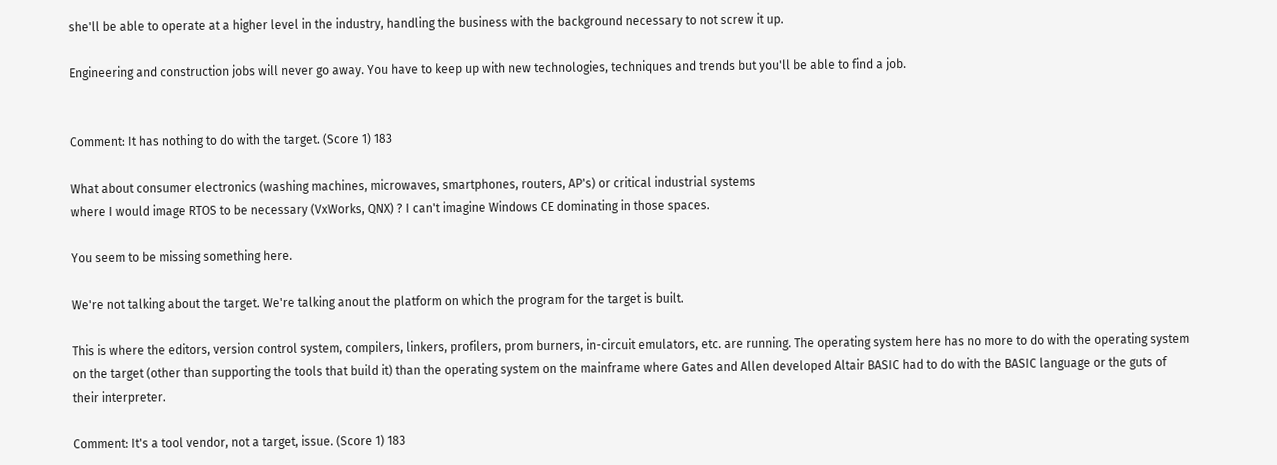she'll be able to operate at a higher level in the industry, handling the business with the background necessary to not screw it up.

Engineering and construction jobs will never go away. You have to keep up with new technologies, techniques and trends but you'll be able to find a job.


Comment: It has nothing to do with the target. (Score 1) 183

What about consumer electronics (washing machines, microwaves, smartphones, routers, AP's) or critical industrial systems
where I would image RTOS to be necessary (VxWorks, QNX) ? I can't imagine Windows CE dominating in those spaces.

You seem to be missing something here.

We're not talking about the target. We're talking anout the platform on which the program for the target is built.

This is where the editors, version control system, compilers, linkers, profilers, prom burners, in-circuit emulators, etc. are running. The operating system here has no more to do with the operating system on the target (other than supporting the tools that build it) than the operating system on the mainframe where Gates and Allen developed Altair BASIC had to do with the BASIC language or the guts of their interpreter.

Comment: It's a tool vendor, not a target, issue. (Score 1) 183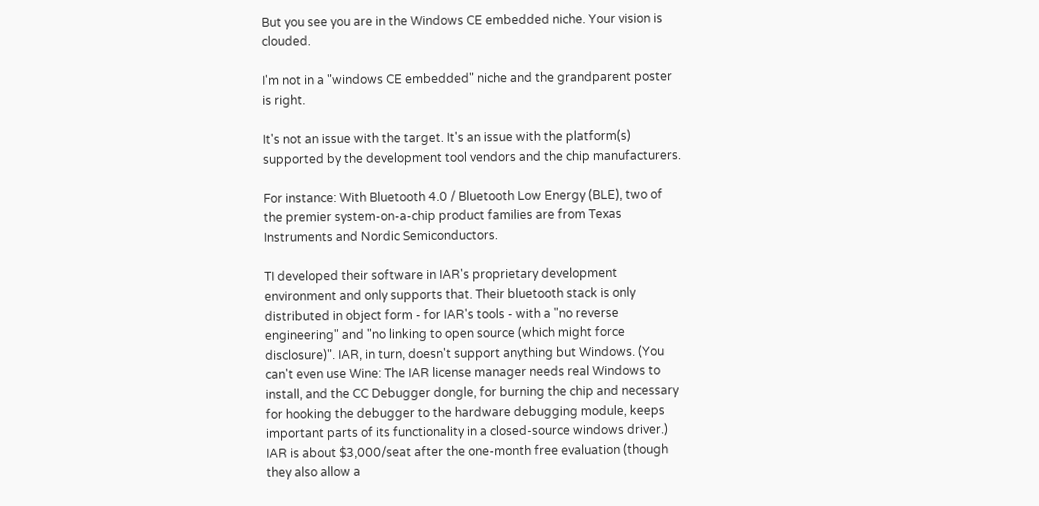But you see you are in the Windows CE embedded niche. Your vision is clouded.

I'm not in a "windows CE embedded" niche and the grandparent poster is right.

It's not an issue with the target. It's an issue with the platform(s) supported by the development tool vendors and the chip manufacturers.

For instance: With Bluetooth 4.0 / Bluetooth Low Energy (BLE), two of the premier system-on-a-chip product families are from Texas Instruments and Nordic Semiconductors.

TI developed their software in IAR's proprietary development environment and only supports that. Their bluetooth stack is only distributed in object form - for IAR's tools - with a "no reverse engineering" and "no linking to open source (which might force disclosure)". IAR, in turn, doesn't support anything but Windows. (You can't even use Wine: The IAR license manager needs real Windows to install, and the CC Debugger dongle, for burning the chip and necessary for hooking the debugger to the hardware debugging module, keeps important parts of its functionality in a closed-source windows driver.) IAR is about $3,000/seat after the one-month free evaluation (though they also allow a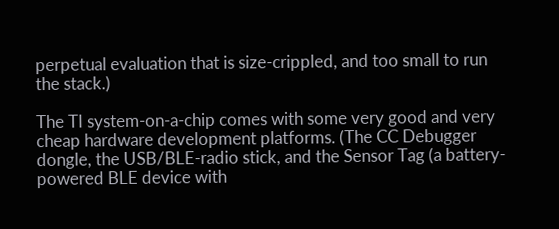perpetual evaluation that is size-crippled, and too small to run the stack.)

The TI system-on-a-chip comes with some very good and very cheap hardware development platforms. (The CC Debugger dongle, the USB/BLE-radio stick, and the Sensor Tag (a battery-powered BLE device with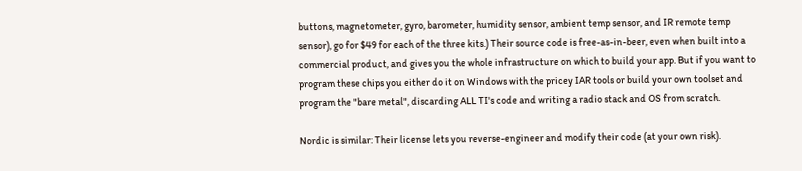buttons, magnetometer, gyro, barometer, humidity sensor, ambient temp sensor, and IR remote temp sensor), go for $49 for each of the three kits.) Their source code is free-as-in-beer, even when built into a commercial product, and gives you the whole infrastructure on which to build your app. But if you want to program these chips you either do it on Windows with the pricey IAR tools or build your own toolset and program the "bare metal", discarding ALL TI's code and writing a radio stack and OS from scratch.

Nordic is similar: Their license lets you reverse-engineer and modify their code (at your own risk).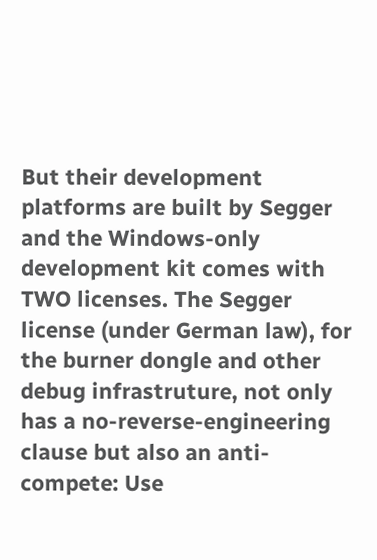But their development platforms are built by Segger and the Windows-only development kit comes with TWO licenses. The Segger license (under German law), for the burner dongle and other debug infrastruture, not only has a no-reverse-engineering clause but also an anti-compete: Use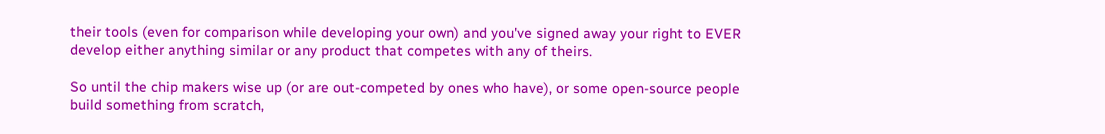their tools (even for comparison while developing your own) and you've signed away your right to EVER develop either anything similar or any product that competes with any of theirs.

So until the chip makers wise up (or are out-competed by ones who have), or some open-source people build something from scratch,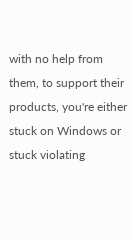with no help from them, to support their products, you're either stuck on Windows or stuck violating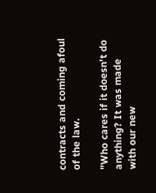contracts and coming afoul of the law.

"Who cares if it doesn't do anything? It was made with our new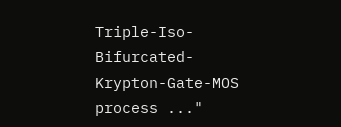Triple-Iso-Bifurcated-Krypton-Gate-MOS process ..."